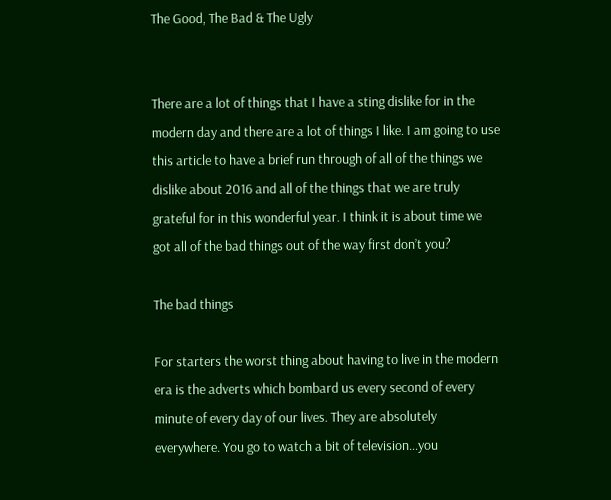The Good, The Bad & The Ugly


There are a lot of things that I have a sting dislike for in the modern day and there are a lot of things I like. I am going to use this article to have a brief run through of all of the things we dislike about 2016 and all of the things that we are truly grateful for in this wonderful year. I think it is about time we got all of the bad things out of the way first don’t you?

The bad things

For starters the worst thing about having to live in the modern era is the adverts which bombard us every second of every minute of every day of our lives. They are absolutely everywhere. You go to watch a bit of television…you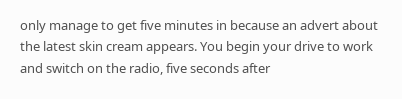only manage to get five minutes in because an advert about the latest skin cream appears. You begin your drive to work and switch on the radio, five seconds after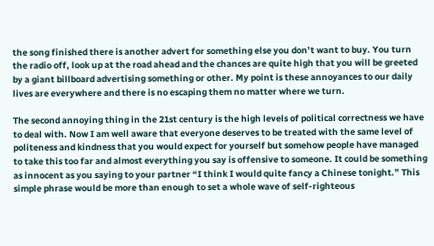the song finished there is another advert for something else you don’t want to buy. You turn the radio off, look up at the road ahead and the chances are quite high that you will be greeted by a giant billboard advertising something or other. My point is these annoyances to our daily lives are everywhere and there is no escaping them no matter where we turn.

The second annoying thing in the 21st century is the high levels of political correctness we have to deal with. Now I am well aware that everyone deserves to be treated with the same level of politeness and kindness that you would expect for yourself but somehow people have managed to take this too far and almost everything you say is offensive to someone. It could be something as innocent as you saying to your partner “I think I would quite fancy a Chinese tonight.” This simple phrase would be more than enough to set a whole wave of self-righteous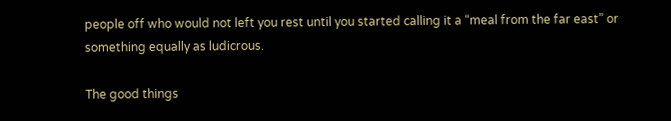people off who would not left you rest until you started calling it a “meal from the far east” or something equally as ludicrous.

The good things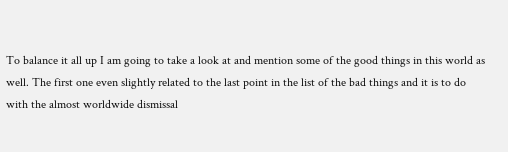To balance it all up I am going to take a look at and mention some of the good things in this world as well. The first one even slightly related to the last point in the list of the bad things and it is to do with the almost worldwide dismissal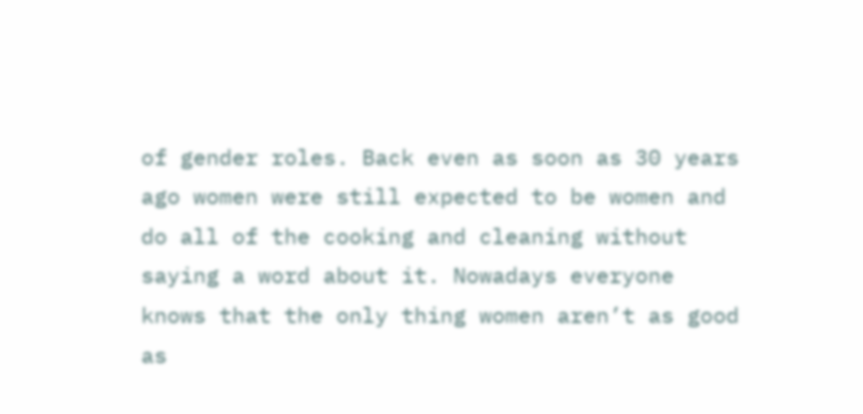of gender roles. Back even as soon as 30 years ago women were still expected to be women and do all of the cooking and cleaning without saying a word about it. Nowadays everyone knows that the only thing women aren’t as good as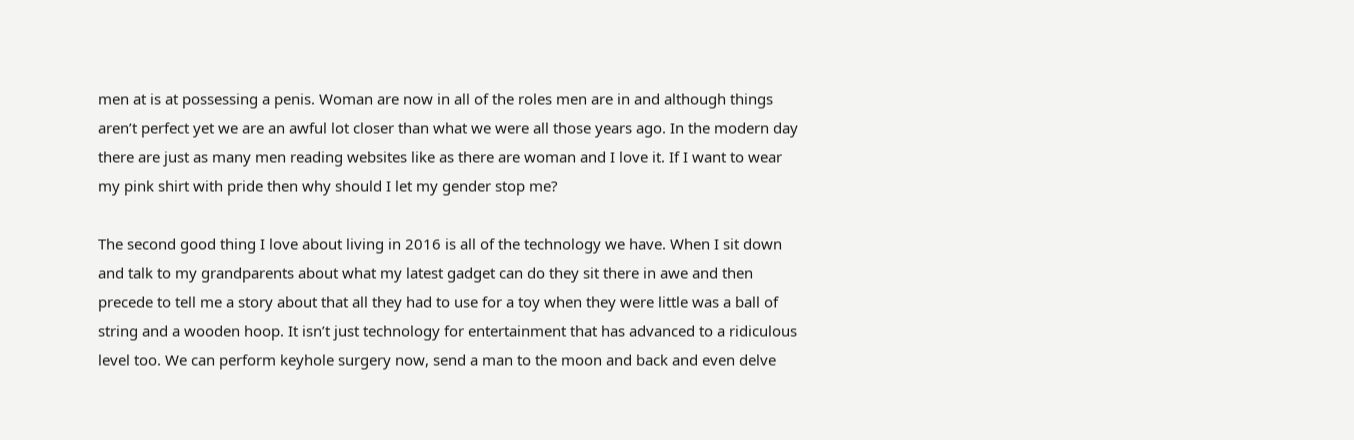men at is at possessing a penis. Woman are now in all of the roles men are in and although things aren’t perfect yet we are an awful lot closer than what we were all those years ago. In the modern day there are just as many men reading websites like as there are woman and I love it. If I want to wear my pink shirt with pride then why should I let my gender stop me?

The second good thing I love about living in 2016 is all of the technology we have. When I sit down and talk to my grandparents about what my latest gadget can do they sit there in awe and then precede to tell me a story about that all they had to use for a toy when they were little was a ball of string and a wooden hoop. It isn’t just technology for entertainment that has advanced to a ridiculous level too. We can perform keyhole surgery now, send a man to the moon and back and even delve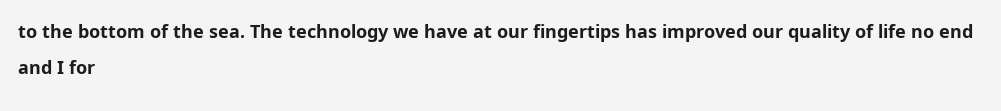to the bottom of the sea. The technology we have at our fingertips has improved our quality of life no end and I for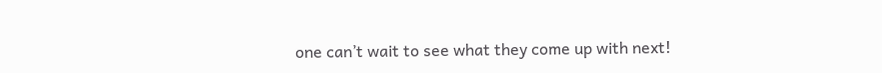one can’t wait to see what they come up with next!